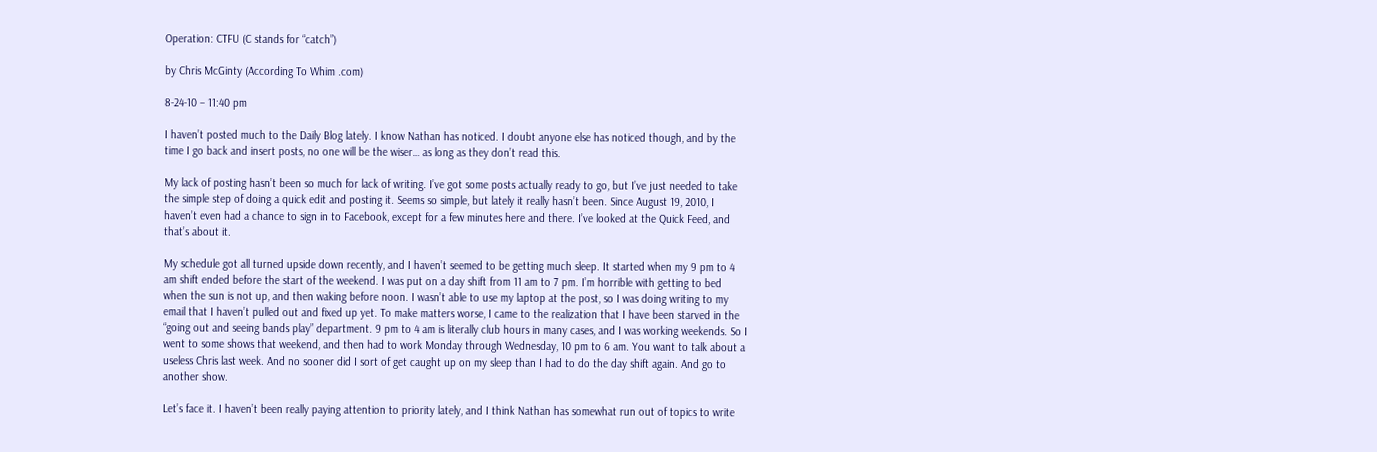Operation: CTFU (C stands for “catch”)

by Chris McGinty (According To Whim .com)

8-24-10 – 11:40 pm

I haven’t posted much to the Daily Blog lately. I know Nathan has noticed. I doubt anyone else has noticed though, and by the time I go back and insert posts, no one will be the wiser… as long as they don’t read this.

My lack of posting hasn’t been so much for lack of writing. I’ve got some posts actually ready to go, but I’ve just needed to take the simple step of doing a quick edit and posting it. Seems so simple, but lately it really hasn’t been. Since August 19, 2010, I haven’t even had a chance to sign in to Facebook, except for a few minutes here and there. I’ve looked at the Quick Feed, and that’s about it.

My schedule got all turned upside down recently, and I haven’t seemed to be getting much sleep. It started when my 9 pm to 4 am shift ended before the start of the weekend. I was put on a day shift from 11 am to 7 pm. I’m horrible with getting to bed when the sun is not up, and then waking before noon. I wasn’t able to use my laptop at the post, so I was doing writing to my email that I haven’t pulled out and fixed up yet. To make matters worse, I came to the realization that I have been starved in the “going out and seeing bands play” department. 9 pm to 4 am is literally club hours in many cases, and I was working weekends. So I went to some shows that weekend, and then had to work Monday through Wednesday, 10 pm to 6 am. You want to talk about a useless Chris last week. And no sooner did I sort of get caught up on my sleep than I had to do the day shift again. And go to another show.

Let’s face it. I haven’t been really paying attention to priority lately, and I think Nathan has somewhat run out of topics to write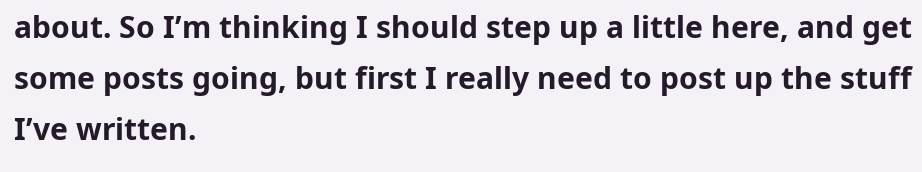about. So I’m thinking I should step up a little here, and get some posts going, but first I really need to post up the stuff I’ve written.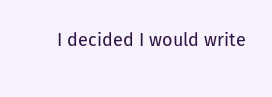I decided I would write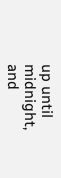up until midnight, and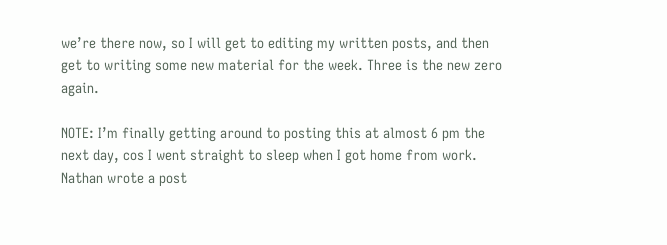we’re there now, so I will get to editing my written posts, and then get to writing some new material for the week. Three is the new zero again.

NOTE: I’m finally getting around to posting this at almost 6 pm the next day, cos I went straight to sleep when I got home from work. Nathan wrote a post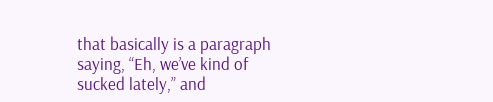that basically is a paragraph saying, “Eh, we’ve kind of sucked lately,” and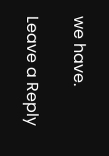we have.

Leave a Reply